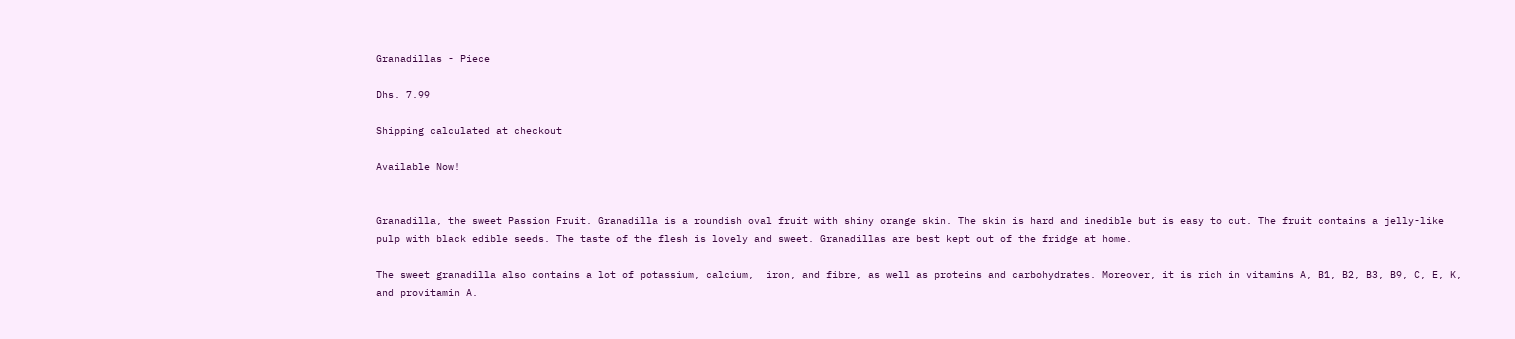Granadillas - Piece

Dhs. 7.99

Shipping calculated at checkout

Available Now!


Granadilla, the sweet Passion Fruit. Granadilla is a roundish oval fruit with shiny orange skin. The skin is hard and inedible but is easy to cut. The fruit contains a jelly-like pulp with black edible seeds. The taste of the flesh is lovely and sweet. Granadillas are best kept out of the fridge at home.

The sweet granadilla also contains a lot of potassium, calcium,  iron, and fibre, as well as proteins and carbohydrates. Moreover, it is rich in vitamins A, B1, B2, B3, B9, C, E, K, and provitamin A.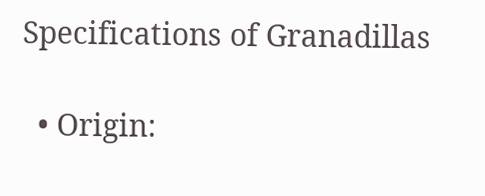Specifications of Granadillas

  • Origin: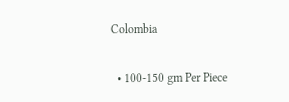Colombia

  • 100-150 gm Per Piece